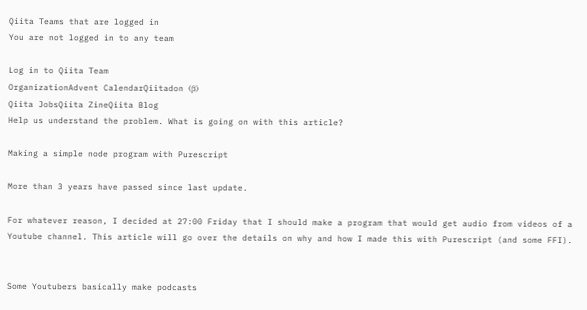Qiita Teams that are logged in
You are not logged in to any team

Log in to Qiita Team
OrganizationAdvent CalendarQiitadon (β)
Qiita JobsQiita ZineQiita Blog
Help us understand the problem. What is going on with this article?

Making a simple node program with Purescript

More than 3 years have passed since last update.

For whatever reason, I decided at 27:00 Friday that I should make a program that would get audio from videos of a Youtube channel. This article will go over the details on why and how I made this with Purescript (and some FFI).


Some Youtubers basically make podcasts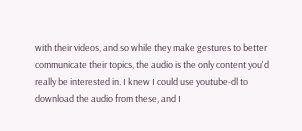with their videos, and so while they make gestures to better communicate their topics, the audio is the only content you'd really be interested in. I knew I could use youtube-dl to download the audio from these, and I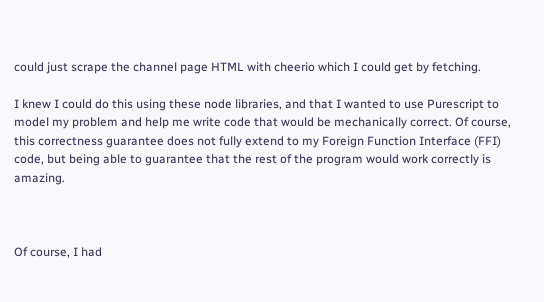could just scrape the channel page HTML with cheerio which I could get by fetching.

I knew I could do this using these node libraries, and that I wanted to use Purescript to model my problem and help me write code that would be mechanically correct. Of course, this correctness guarantee does not fully extend to my Foreign Function Interface (FFI) code, but being able to guarantee that the rest of the program would work correctly is amazing.



Of course, I had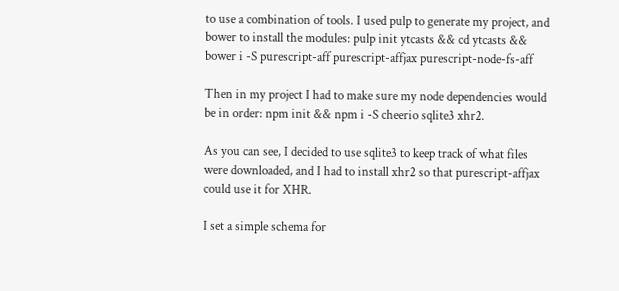to use a combination of tools. I used pulp to generate my project, and bower to install the modules: pulp init ytcasts && cd ytcasts && bower i -S purescript-aff purescript-affjax purescript-node-fs-aff

Then in my project I had to make sure my node dependencies would be in order: npm init && npm i -S cheerio sqlite3 xhr2.

As you can see, I decided to use sqlite3 to keep track of what files were downloaded, and I had to install xhr2 so that purescript-affjax could use it for XHR.

I set a simple schema for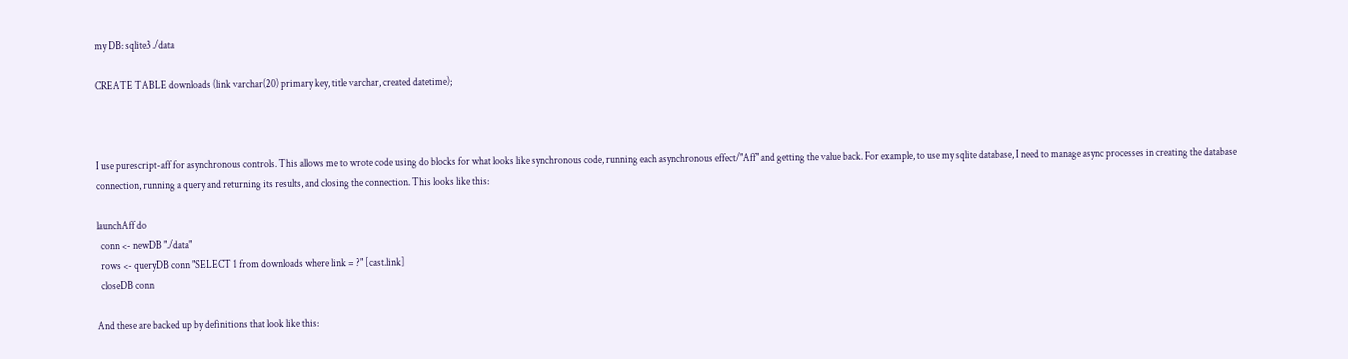my DB: sqlite3 ./data

CREATE TABLE downloads (link varchar(20) primary key, title varchar, created datetime);



I use purescript-aff for asynchronous controls. This allows me to wrote code using do blocks for what looks like synchronous code, running each asynchronous effect/"Aff" and getting the value back. For example, to use my sqlite database, I need to manage async processes in creating the database connection, running a query and returning its results, and closing the connection. This looks like this:

launchAff do
  conn <- newDB "./data"
  rows <- queryDB conn "SELECT 1 from downloads where link = ?" [cast.link]
  closeDB conn

And these are backed up by definitions that look like this: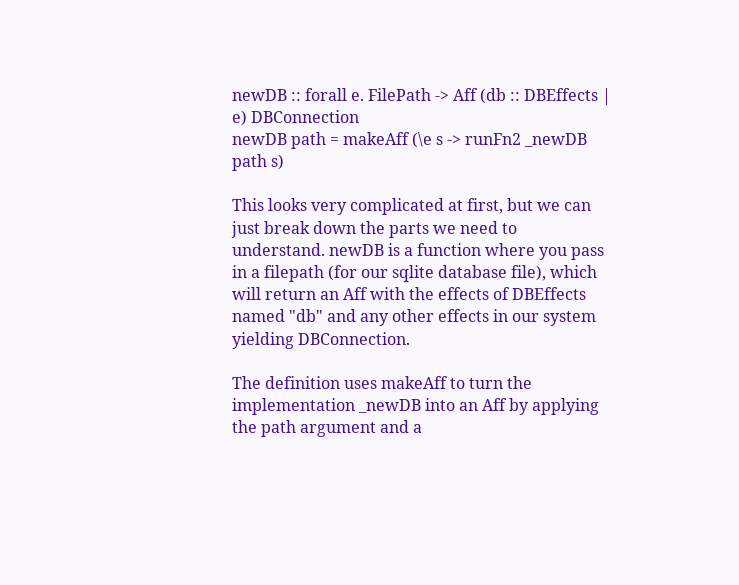newDB :: forall e. FilePath -> Aff (db :: DBEffects | e) DBConnection
newDB path = makeAff (\e s -> runFn2 _newDB path s)

This looks very complicated at first, but we can just break down the parts we need to understand. newDB is a function where you pass in a filepath (for our sqlite database file), which will return an Aff with the effects of DBEffects named "db" and any other effects in our system yielding DBConnection.

The definition uses makeAff to turn the implementation _newDB into an Aff by applying the path argument and a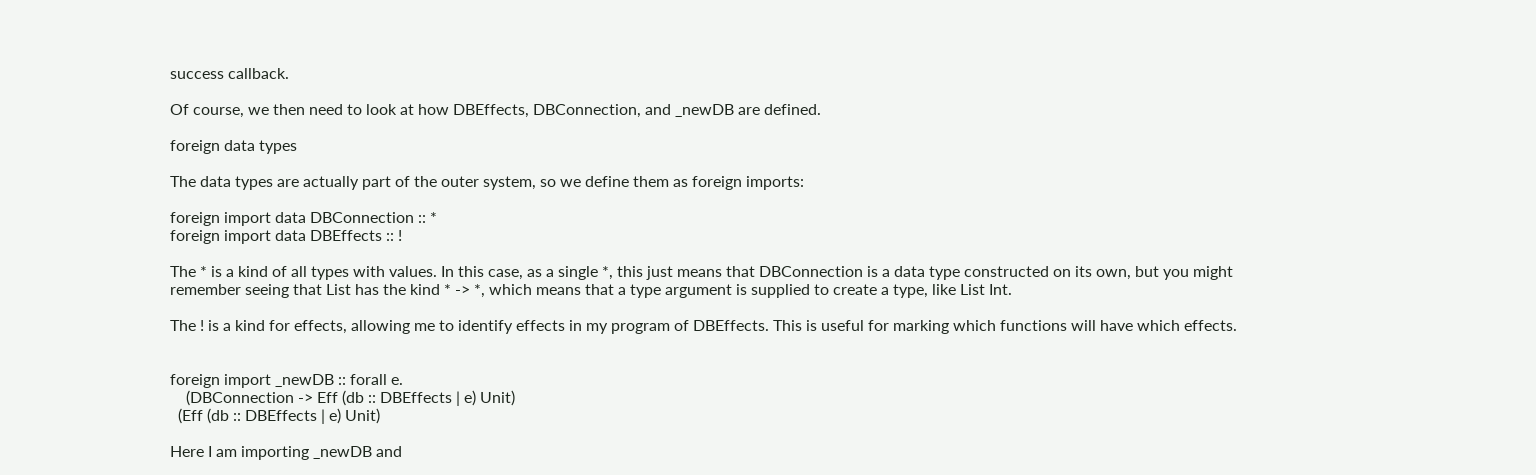success callback.

Of course, we then need to look at how DBEffects, DBConnection, and _newDB are defined.

foreign data types

The data types are actually part of the outer system, so we define them as foreign imports:

foreign import data DBConnection :: *
foreign import data DBEffects :: !

The * is a kind of all types with values. In this case, as a single *, this just means that DBConnection is a data type constructed on its own, but you might remember seeing that List has the kind * -> *, which means that a type argument is supplied to create a type, like List Int.

The ! is a kind for effects, allowing me to identify effects in my program of DBEffects. This is useful for marking which functions will have which effects.


foreign import _newDB :: forall e.
    (DBConnection -> Eff (db :: DBEffects | e) Unit)
  (Eff (db :: DBEffects | e) Unit)

Here I am importing _newDB and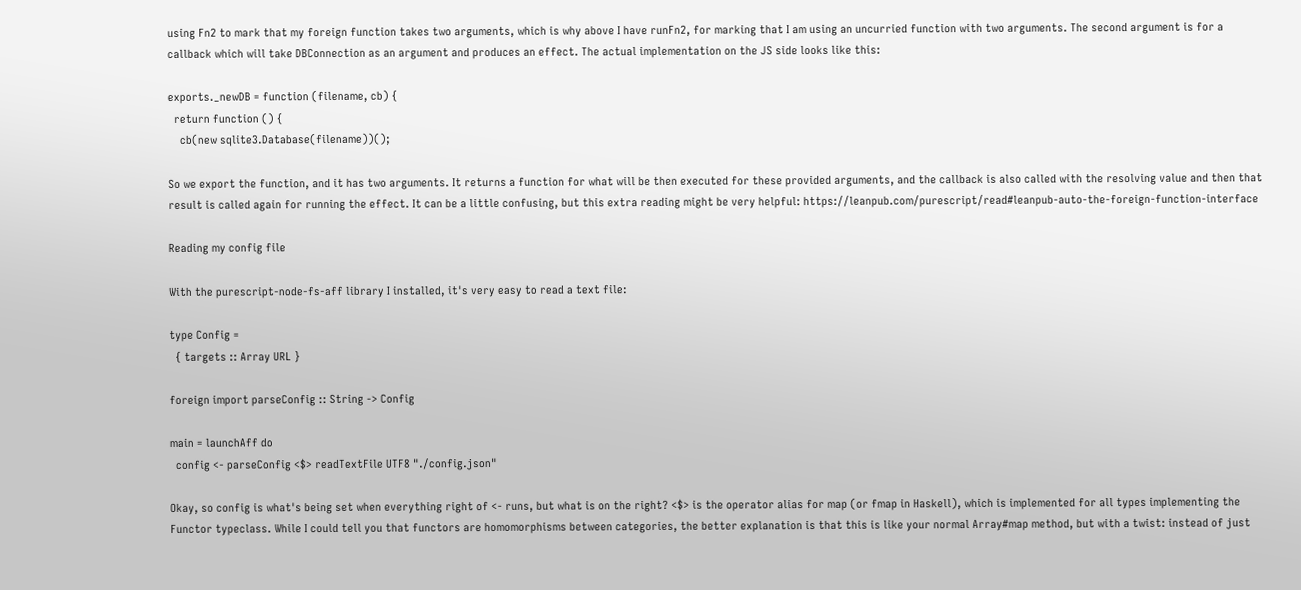using Fn2 to mark that my foreign function takes two arguments, which is why above I have runFn2, for marking that I am using an uncurried function with two arguments. The second argument is for a callback which will take DBConnection as an argument and produces an effect. The actual implementation on the JS side looks like this:

exports._newDB = function (filename, cb) {
  return function () {
    cb(new sqlite3.Database(filename))();

So we export the function, and it has two arguments. It returns a function for what will be then executed for these provided arguments, and the callback is also called with the resolving value and then that result is called again for running the effect. It can be a little confusing, but this extra reading might be very helpful: https://leanpub.com/purescript/read#leanpub-auto-the-foreign-function-interface

Reading my config file

With the purescript-node-fs-aff library I installed, it's very easy to read a text file:

type Config =
  { targets :: Array URL }

foreign import parseConfig :: String -> Config

main = launchAff do
  config <- parseConfig <$> readTextFile UTF8 "./config.json"

Okay, so config is what's being set when everything right of <- runs, but what is on the right? <$> is the operator alias for map (or fmap in Haskell), which is implemented for all types implementing the Functor typeclass. While I could tell you that functors are homomorphisms between categories, the better explanation is that this is like your normal Array#map method, but with a twist: instead of just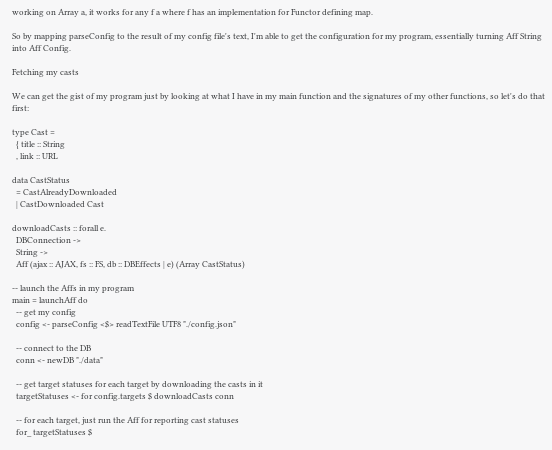working on Array a, it works for any f a where f has an implementation for Functor defining map.

So by mapping parseConfig to the result of my config file's text, I'm able to get the configuration for my program, essentially turning Aff String into Aff Config.

Fetching my casts

We can get the gist of my program just by looking at what I have in my main function and the signatures of my other functions, so let's do that first:

type Cast =
  { title :: String
  , link :: URL

data CastStatus
  = CastAlreadyDownloaded
  | CastDownloaded Cast

downloadCasts :: forall e.
  DBConnection ->
  String ->
  Aff (ajax :: AJAX, fs :: FS, db :: DBEffects | e) (Array CastStatus)

-- launch the Affs in my program
main = launchAff do
  -- get my config
  config <- parseConfig <$> readTextFile UTF8 "./config.json"

  -- connect to the DB
  conn <- newDB "./data"

  -- get target statuses for each target by downloading the casts in it
  targetStatuses <- for config.targets $ downloadCasts conn

  -- for each target, just run the Aff for reporting cast statuses
  for_ targetStatuses $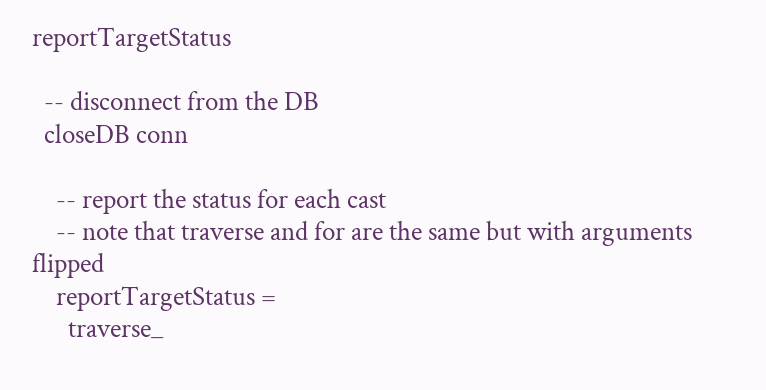reportTargetStatus

  -- disconnect from the DB
  closeDB conn

    -- report the status for each cast
    -- note that traverse and for are the same but with arguments flipped
    reportTargetStatus =
      traverse_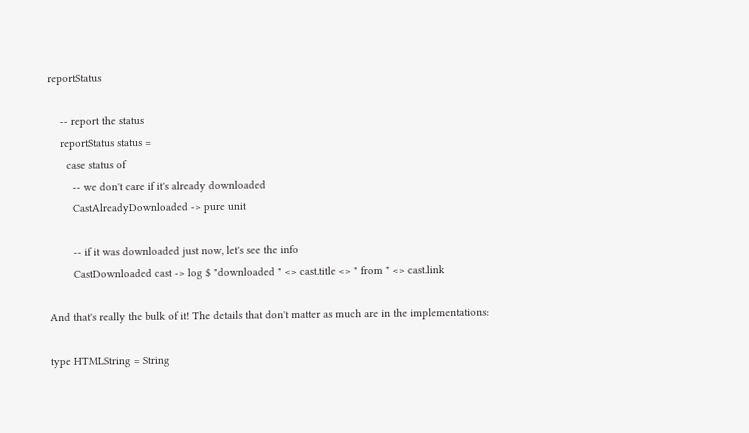reportStatus

    -- report the status
    reportStatus status =
      case status of
        -- we don't care if it's already downloaded
        CastAlreadyDownloaded -> pure unit

        -- if it was downloaded just now, let's see the info
        CastDownloaded cast -> log $ "downloaded " <> cast.title <> " from " <> cast.link

And that's really the bulk of it! The details that don't matter as much are in the implementations:

type HTMLString = String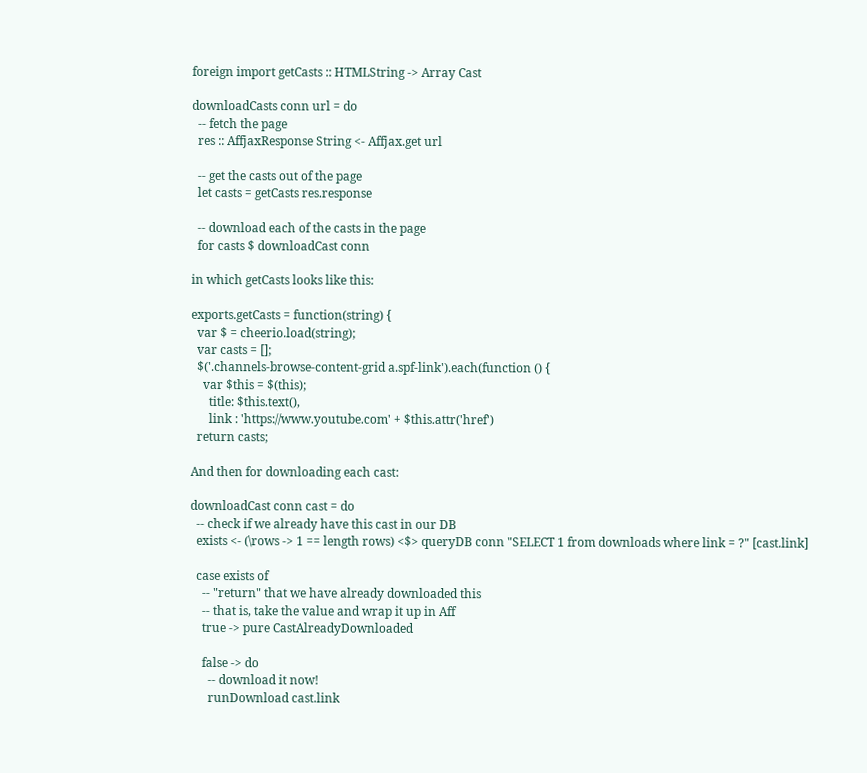foreign import getCasts :: HTMLString -> Array Cast

downloadCasts conn url = do
  -- fetch the page
  res :: AffjaxResponse String <- Affjax.get url

  -- get the casts out of the page
  let casts = getCasts res.response

  -- download each of the casts in the page
  for casts $ downloadCast conn

in which getCasts looks like this:

exports.getCasts = function(string) {
  var $ = cheerio.load(string);
  var casts = [];
  $('.channels-browse-content-grid a.spf-link').each(function () {
    var $this = $(this);
      title: $this.text(),
      link : 'https://www.youtube.com' + $this.attr('href')
  return casts;

And then for downloading each cast:

downloadCast conn cast = do
  -- check if we already have this cast in our DB
  exists <- (\rows -> 1 == length rows) <$> queryDB conn "SELECT 1 from downloads where link = ?" [cast.link]

  case exists of
    -- "return" that we have already downloaded this
    -- that is, take the value and wrap it up in Aff
    true -> pure CastAlreadyDownloaded

    false -> do
      -- download it now!
      runDownload cast.link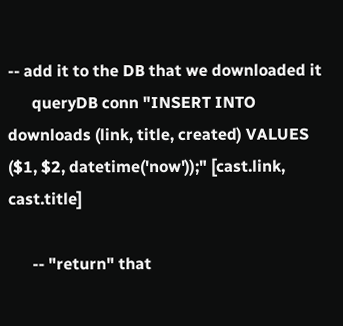-- add it to the DB that we downloaded it
      queryDB conn "INSERT INTO downloads (link, title, created) VALUES ($1, $2, datetime('now'));" [cast.link, cast.title]

      -- "return" that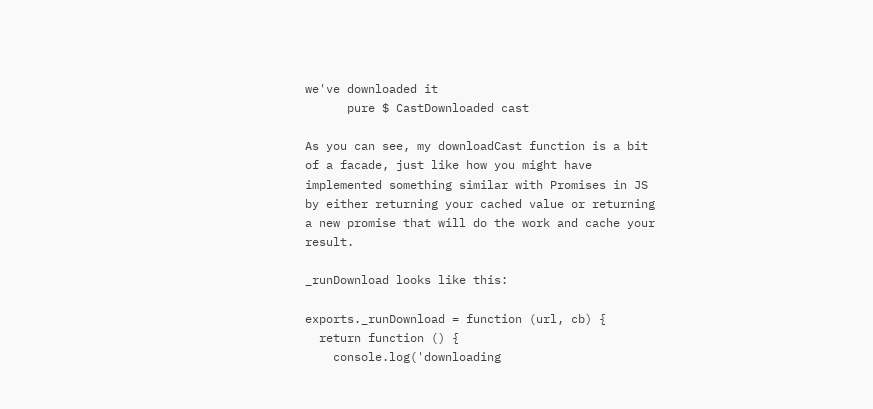we've downloaded it
      pure $ CastDownloaded cast

As you can see, my downloadCast function is a bit of a facade, just like how you might have implemented something similar with Promises in JS by either returning your cached value or returning a new promise that will do the work and cache your result.

_runDownload looks like this:

exports._runDownload = function (url, cb) {
  return function () {
    console.log('downloading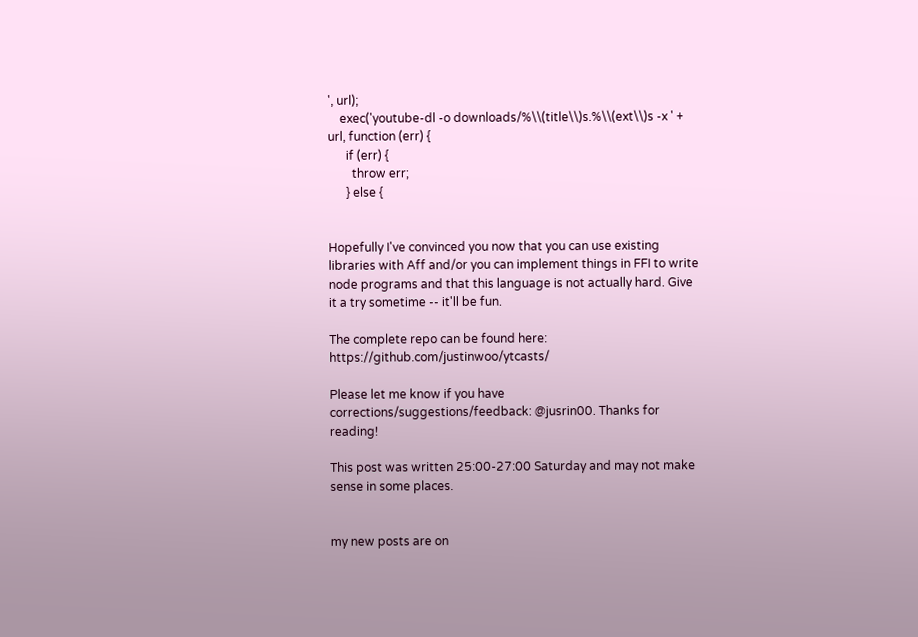', url);
    exec('youtube-dl -o downloads/%\\(title\\)s.%\\(ext\\)s -x ' + url, function (err) {
      if (err) {
        throw err;
      } else {


Hopefully I've convinced you now that you can use existing libraries with Aff and/or you can implement things in FFI to write node programs and that this language is not actually hard. Give it a try sometime -- it'll be fun.

The complete repo can be found here: https://github.com/justinwoo/ytcasts/

Please let me know if you have corrections/suggestions/feedback: @jusrin00. Thanks for reading!

This post was written 25:00-27:00 Saturday and may not make sense in some places.


my new posts are on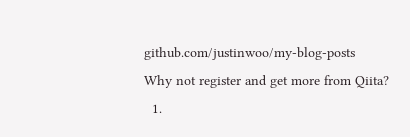github.com/justinwoo/my-blog-posts
Why not register and get more from Qiita?
  1.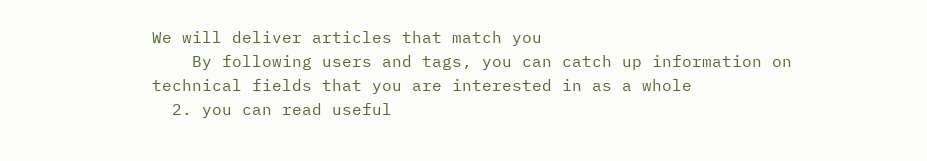We will deliver articles that match you
    By following users and tags, you can catch up information on technical fields that you are interested in as a whole
  2. you can read useful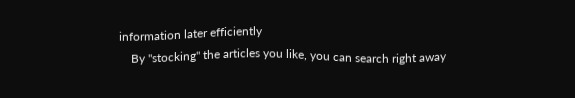information later efficiently
    By "stocking" the articles you like, you can search right away